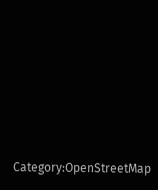Category:OpenStreetMap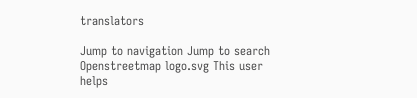translators

Jump to navigation Jump to search
Openstreetmap logo.svg This user helps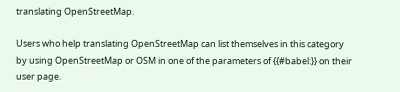translating OpenStreetMap.

Users who help translating OpenStreetMap can list themselves in this category by using OpenStreetMap or OSM in one of the parameters of {{#babel:}} on their user page.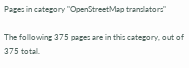Pages in category "OpenStreetMap translators"

The following 375 pages are in this category, out of 375 total.